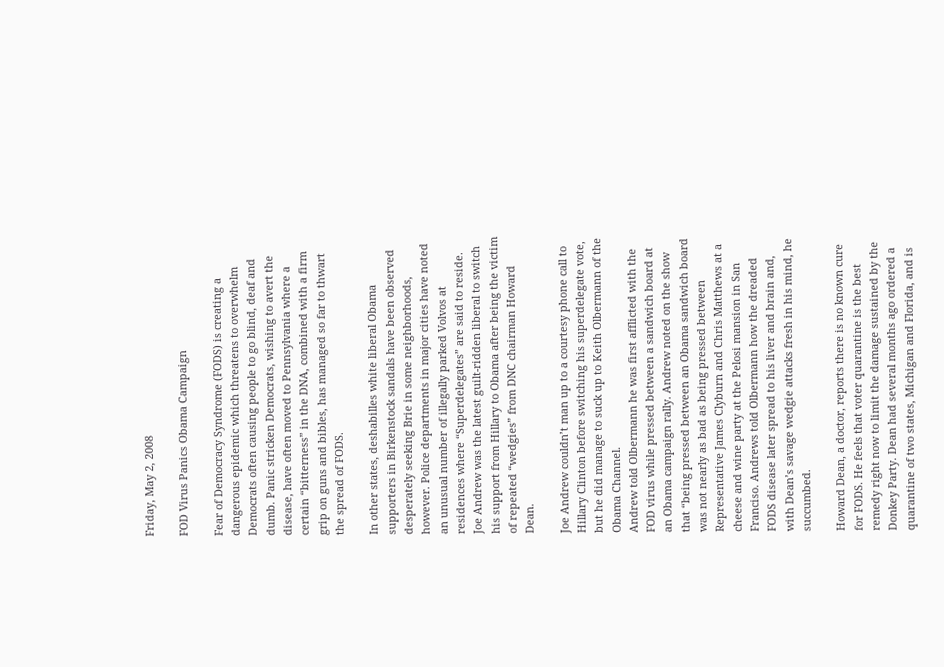Friday, May 2, 2008

FOD Virus Panics Obama Campaign

Fear of Democracy Syndrome (FODS) is creating a dangerous epidemic which threatens to overwhelm Democrats often causing people to go blind, deaf and dumb. Panic stricken Democrats, wishing to avert the disease, have often moved to Pennsylvania where a certain “bitterness” in the DNA, combined with a firm grip on guns and bibles, has managed so far to thwart the spread of FODS.

In other states, deshabilles white liberal Obama supporters in Birkenstock sandals have been observed desperately seeking Brie in some neighborhoods, however. Police departments in major cities have noted an unusual number of illegally parked Volvos at residences where “Superdelegates” are said to reside. Joe Andrew was the latest guilt-ridden liberal to switch his support from Hillary to Obama after being the victim of repeated “wedgies” from DNC chairman Howard Dean.

Joe Andrew couldn’t man up to a courtesy phone call to Hillary Clinton before switching his superdelegate vote, but he did manage to suck up to Keith Olbermann of the Obama Channel.
Andrew told Olbermann he was first afflicted with the FOD virus while pressed between a sandwich board at an Obama campaign rally. Andrew noted on the show that “being pressed between an Obama sandwich board was not nearly as bad as being pressed between Representative James Clyburn and Chris Matthews at a cheese and wine party at the Pelosi mansion in San Franciso. Andrews told Olbermann how the dreaded FODS disease later spread to his liver and brain and, with Dean’s savage wedgie attacks fresh in his mind, he succumbed.

Howard Dean, a doctor, reports there is no known cure for FODS. He feels that voter quarantine is the best remedy right now to limit the damage sustained by the Donkey Party. Dean had several months ago ordered a quarantine of two states, Michigan and Florida, and is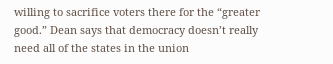willing to sacrifice voters there for the “greater good.” Dean says that democracy doesn’t really need all of the states in the union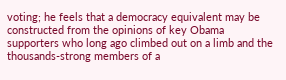voting; he feels that a democracy equivalent may be constructed from the opinions of key Obama supporters who long ago climbed out on a limb and the thousands-strong members of a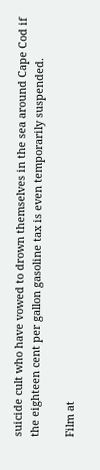suicide cult who have vowed to drown themselves in the sea around Cape Cod if the eighteen cent per gallon gasoline tax is even temporarily suspended.

Film at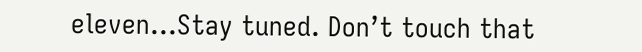eleven…Stay tuned. Don’t touch that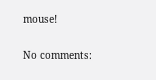mouse!

No comments: